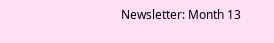Newsletter: Month 13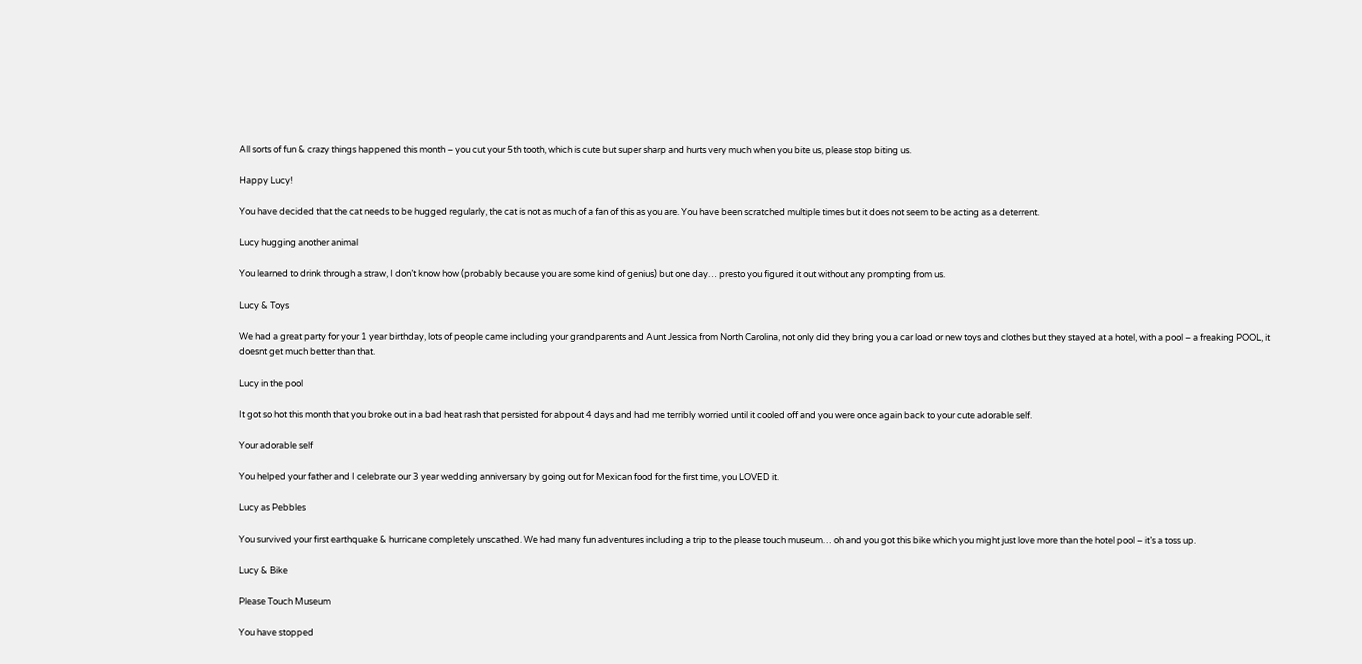All sorts of fun & crazy things happened this month – you cut your 5th tooth, which is cute but super sharp and hurts very much when you bite us, please stop biting us.

Happy Lucy!

You have decided that the cat needs to be hugged regularly, the cat is not as much of a fan of this as you are. You have been scratched multiple times but it does not seem to be acting as a deterrent.

Lucy hugging another animal

You learned to drink through a straw, I don’t know how (probably because you are some kind of genius) but one day… presto you figured it out without any prompting from us.

Lucy & Toys

We had a great party for your 1 year birthday, lots of people came including your grandparents and Aunt Jessica from North Carolina, not only did they bring you a car load or new toys and clothes but they stayed at a hotel, with a pool – a freaking POOL, it doesnt get much better than that.

Lucy in the pool

It got so hot this month that you broke out in a bad heat rash that persisted for abpout 4 days and had me terribly worried until it cooled off and you were once again back to your cute adorable self.

Your adorable self

You helped your father and I celebrate our 3 year wedding anniversary by going out for Mexican food for the first time, you LOVED it.

Lucy as Pebbles

You survived your first earthquake & hurricane completely unscathed. We had many fun adventures including a trip to the please touch museum… oh and you got this bike which you might just love more than the hotel pool – it’s a toss up.

Lucy & Bike

Please Touch Museum

You have stopped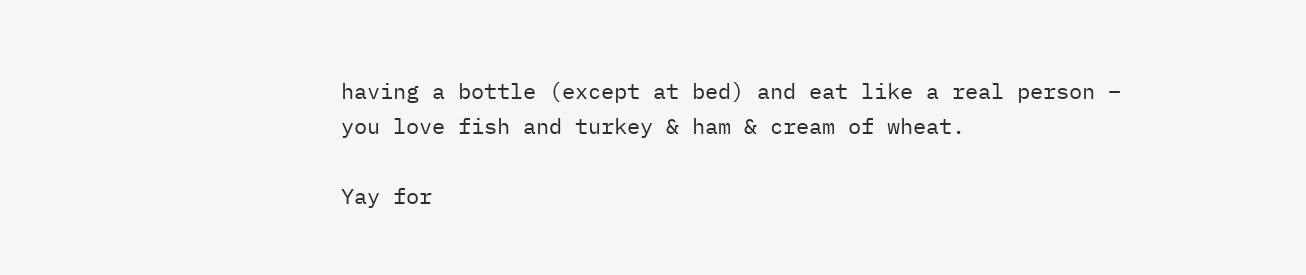having a bottle (except at bed) and eat like a real person – you love fish and turkey & ham & cream of wheat.

Yay for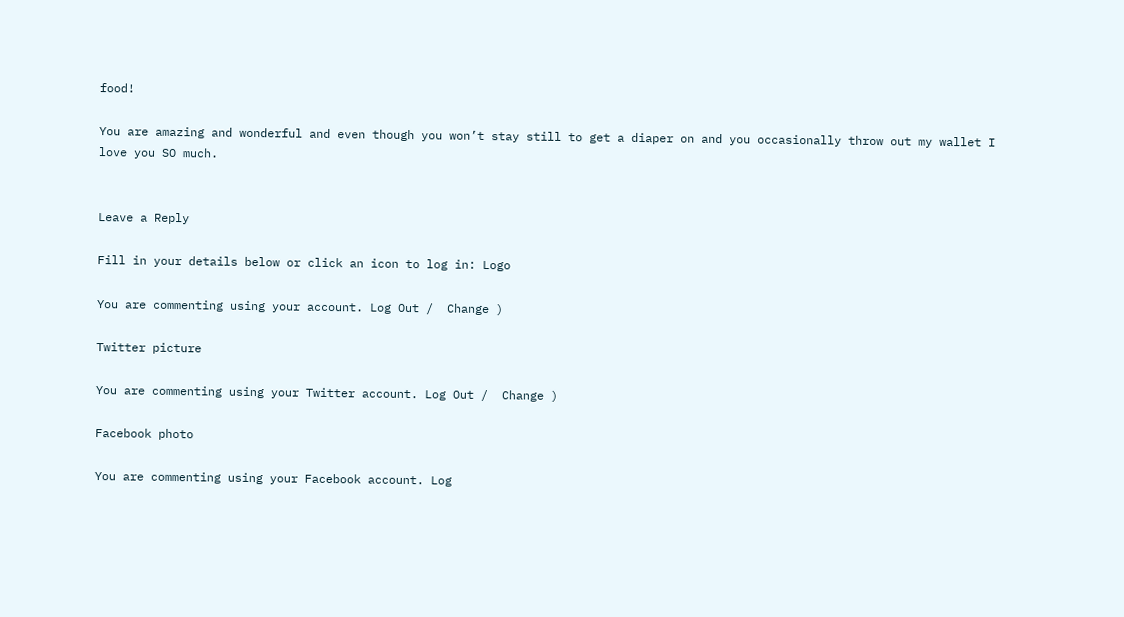food!

You are amazing and wonderful and even though you won’t stay still to get a diaper on and you occasionally throw out my wallet I love you SO much.


Leave a Reply

Fill in your details below or click an icon to log in: Logo

You are commenting using your account. Log Out /  Change )

Twitter picture

You are commenting using your Twitter account. Log Out /  Change )

Facebook photo

You are commenting using your Facebook account. Log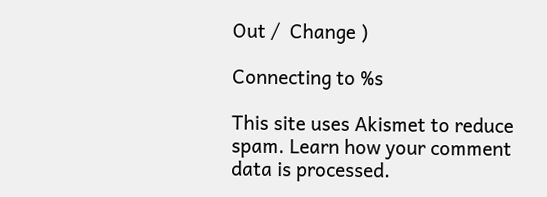Out /  Change )

Connecting to %s

This site uses Akismet to reduce spam. Learn how your comment data is processed.